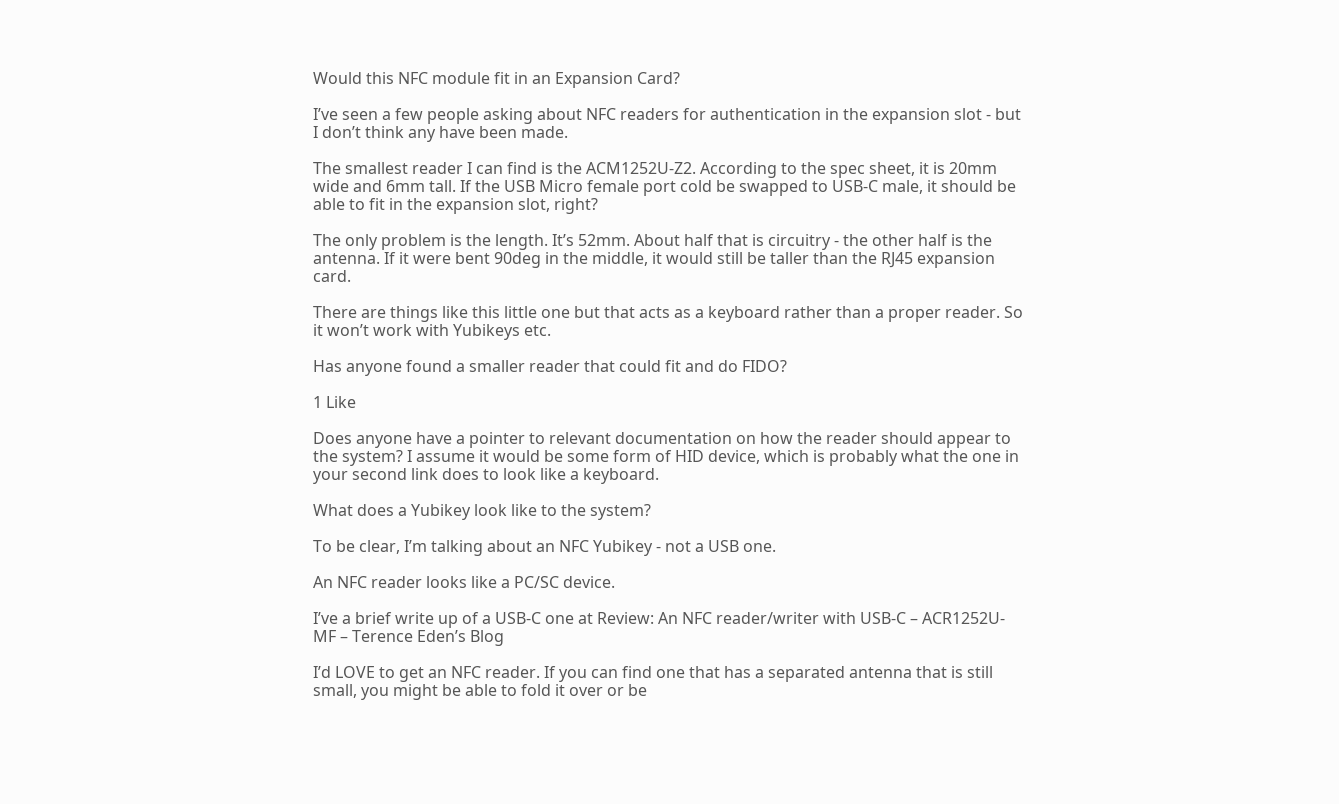Would this NFC module fit in an Expansion Card?

I’ve seen a few people asking about NFC readers for authentication in the expansion slot - but I don’t think any have been made.

The smallest reader I can find is the ACM1252U-Z2. According to the spec sheet, it is 20mm wide and 6mm tall. If the USB Micro female port cold be swapped to USB-C male, it should be able to fit in the expansion slot, right?

The only problem is the length. It’s 52mm. About half that is circuitry - the other half is the antenna. If it were bent 90deg in the middle, it would still be taller than the RJ45 expansion card.

There are things like this little one but that acts as a keyboard rather than a proper reader. So it won’t work with Yubikeys etc.

Has anyone found a smaller reader that could fit and do FIDO?

1 Like

Does anyone have a pointer to relevant documentation on how the reader should appear to the system? I assume it would be some form of HID device, which is probably what the one in your second link does to look like a keyboard.

What does a Yubikey look like to the system?

To be clear, I’m talking about an NFC Yubikey - not a USB one.

An NFC reader looks like a PC/SC device.

I’ve a brief write up of a USB-C one at Review: An NFC reader/writer with USB-C – ACR1252U-MF – Terence Eden’s Blog

I’d LOVE to get an NFC reader. If you can find one that has a separated antenna that is still small, you might be able to fold it over or be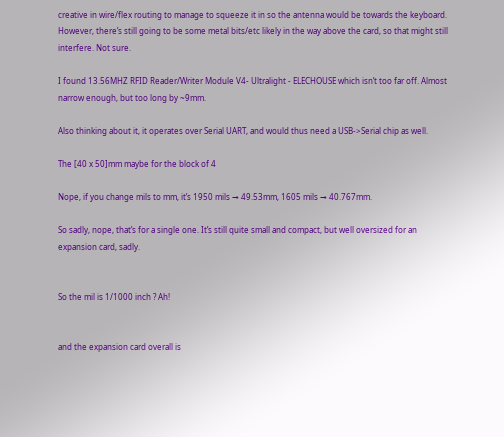creative in wire/flex routing to manage to squeeze it in so the antenna would be towards the keyboard.
However, there’s still going to be some metal bits/etc likely in the way above the card, so that might still interfere. Not sure.

I found 13.56MHZ RFID Reader/Writer Module V4- Ultralight - ELECHOUSE which isn’t too far off. Almost narrow enough, but too long by ~9mm.

Also thinking about it, it operates over Serial UART, and would thus need a USB->Serial chip as well.

The [40 x 50]mm maybe for the block of 4

Nope, if you change mils to mm, it’s 1950 mils → 49.53mm, 1605 mils → 40.767mm.

So sadly, nope, that’s for a single one. It’s still quite small and compact, but well oversized for an expansion card, sadly.


So the mil is 1/1000 inch ? Ah!


and the expansion card overall is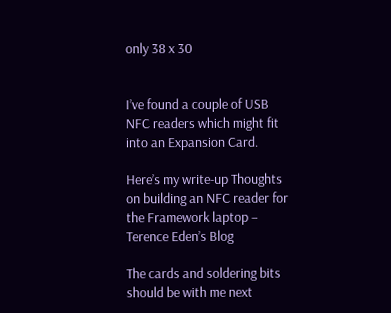only 38 x 30


I’ve found a couple of USB NFC readers which might fit into an Expansion Card.

Here’s my write-up Thoughts on building an NFC reader for the Framework laptop – Terence Eden’s Blog

The cards and soldering bits should be with me next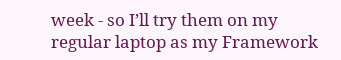week - so I’ll try them on my regular laptop as my Framework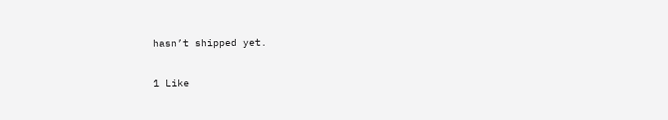hasn’t shipped yet.

1 Like